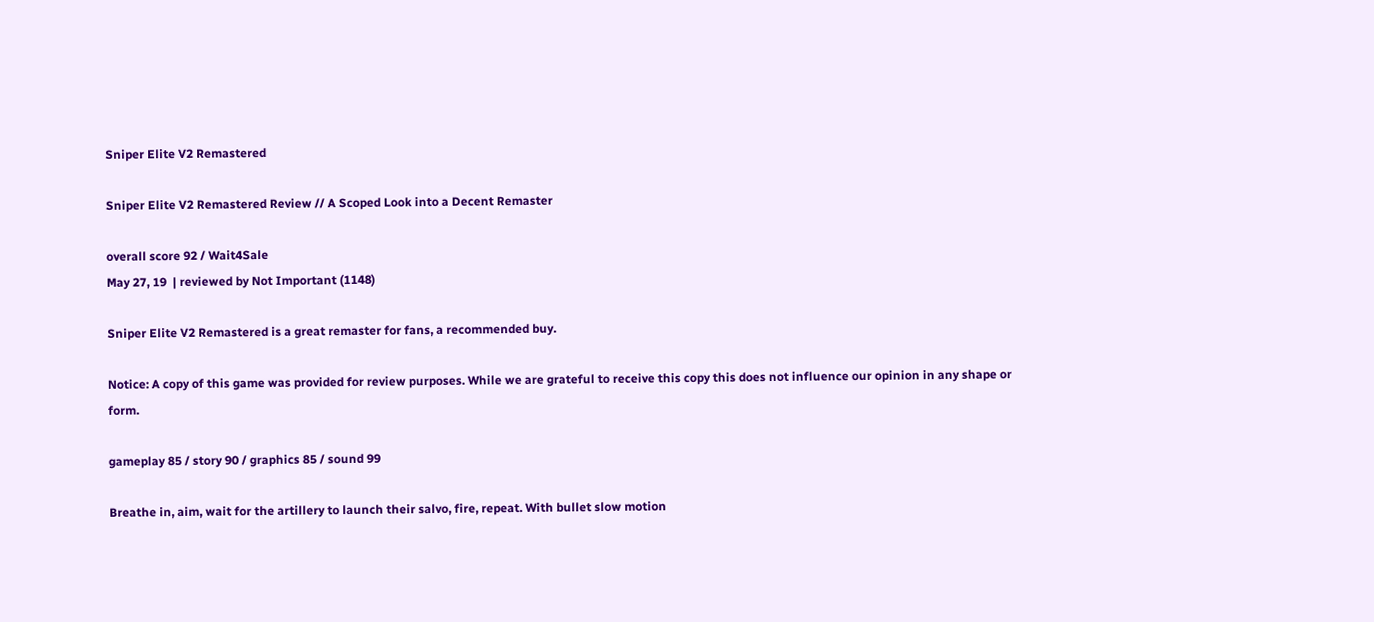Sniper Elite V2 Remastered

Sniper Elite V2 Remastered Review // A Scoped Look into a Decent Remaster

overall score 92 / Wait4Sale
May 27, 19  | reviewed by Not Important (1148)

Sniper Elite V2 Remastered is a great remaster for fans, a recommended buy.

Notice: A copy of this game was provided for review purposes. While we are grateful to receive this copy this does not influence our opinion in any shape or form.

gameplay 85 / story 90 / graphics 85 / sound 99

Breathe in, aim, wait for the artillery to launch their salvo, fire, repeat. With bullet slow motion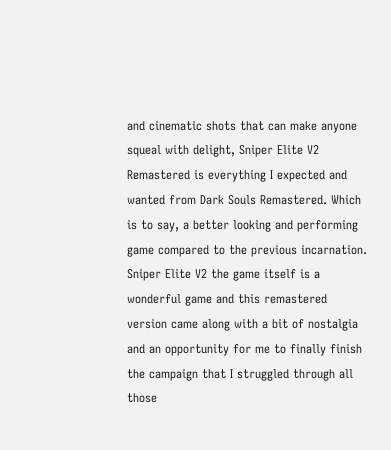and cinematic shots that can make anyone squeal with delight, Sniper Elite V2 Remastered is everything I expected and wanted from Dark Souls Remastered. Which is to say, a better looking and performing game compared to the previous incarnation. Sniper Elite V2 the game itself is a wonderful game and this remastered version came along with a bit of nostalgia and an opportunity for me to finally finish the campaign that I struggled through all those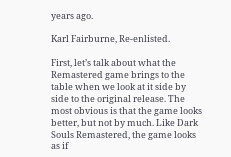years ago.

Karl Fairburne, Re-enlisted.

First, let’s talk about what the Remastered game brings to the table when we look at it side by side to the original release. The most obvious is that the game looks better, but not by much. Like Dark Souls Remastered, the game looks as if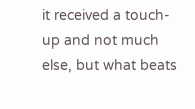it received a touch-up and not much else, but what beats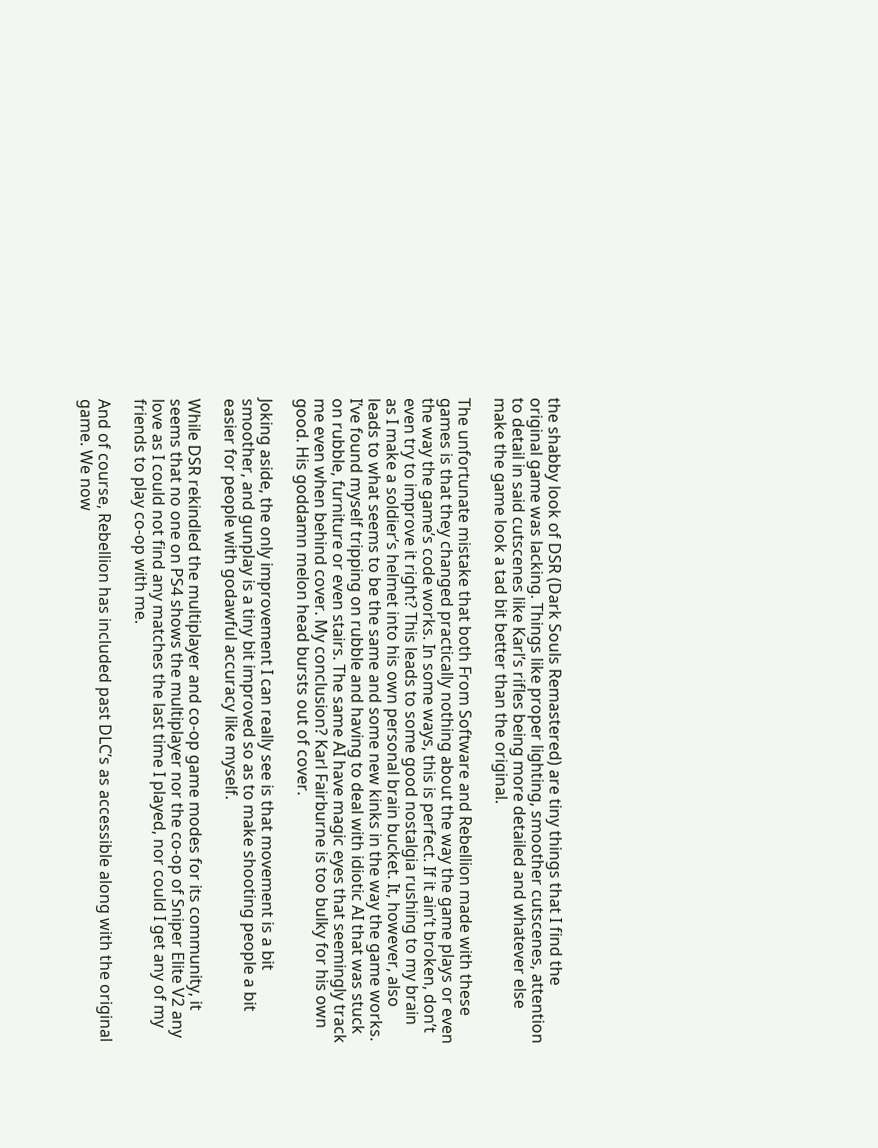the shabby look of DSR (Dark Souls Remastered) are tiny things that I find the original game was lacking. Things like proper lighting, smoother cutscenes, attention to detail in said cutscenes like Karl’s rifles being more detailed and whatever else make the game look a tad bit better than the original.

The unfortunate mistake that both From Software and Rebellion made with these games is that they changed practically nothing about the way the game plays or even the way the game’s code works. In some ways, this is perfect. If it ain’t broken, don’t even try to improve it right? This leads to some good nostalgia rushing to my brain as I make a soldier’s helmet into his own personal brain bucket. It, however, also leads to what seems to be the same and some new kinks in the way the game works. I’ve found myself tripping on rubble and having to deal with idiotic AI that was stuck on rubble, furniture or even stairs. The same AI have magic eyes that seemingly track me even when behind cover. My conclusion? Karl Fairburne is too bulky for his own good. His goddamn melon head bursts out of cover.

Joking aside, the only improvement I can really see is that movement is a bit smoother, and gunplay is a tiny bit improved so as to make shooting people a bit easier for people with godawful accuracy like myself.

While DSR rekindled the multiplayer and co-op game modes for its community, it seems that no one on PS4 shows the multiplayer nor the co-op of Sniper Elite V2 any love as I could not find any matches the last time I played, nor could I get any of my friends to play co-op with me.

And of course, Rebellion has included past DLC’s as accessible along with the original game. We now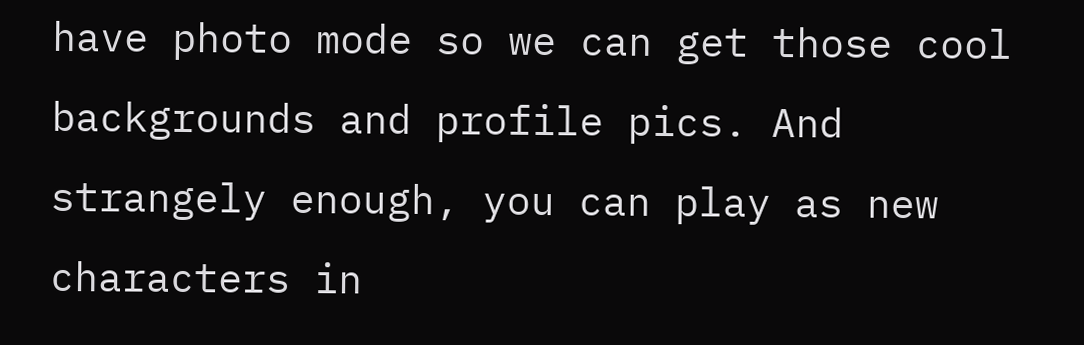have photo mode so we can get those cool backgrounds and profile pics. And strangely enough, you can play as new characters in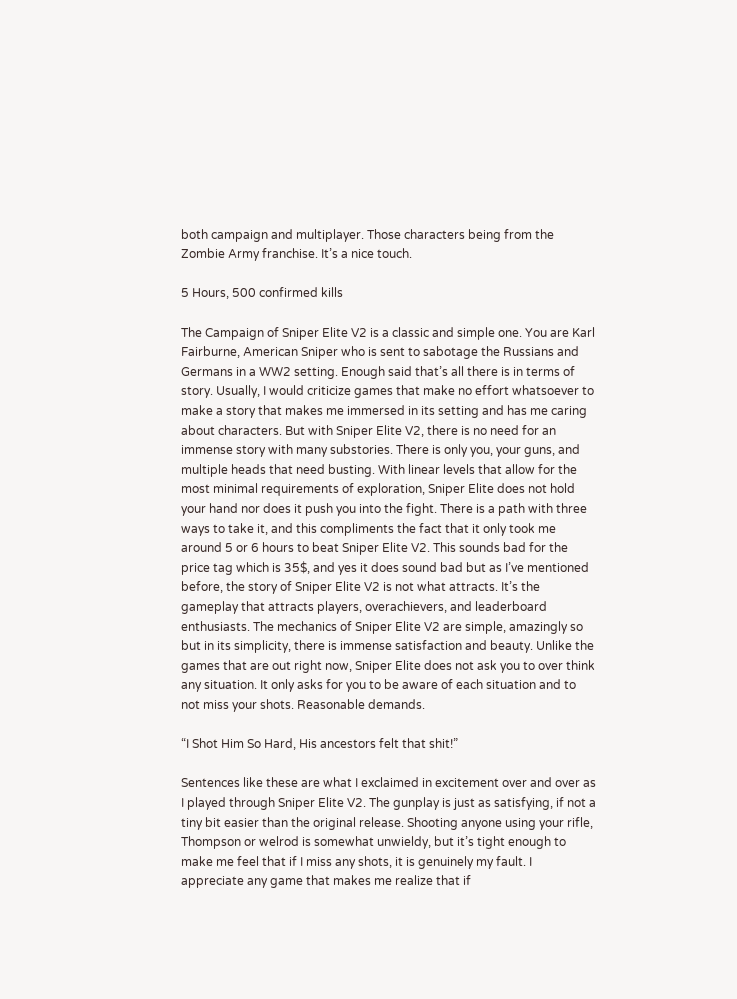both campaign and multiplayer. Those characters being from the Zombie Army franchise. It’s a nice touch.

5 Hours, 500 confirmed kills

The Campaign of Sniper Elite V2 is a classic and simple one. You are Karl Fairburne, American Sniper who is sent to sabotage the Russians and Germans in a WW2 setting. Enough said that’s all there is in terms of story. Usually, I would criticize games that make no effort whatsoever to make a story that makes me immersed in its setting and has me caring about characters. But with Sniper Elite V2, there is no need for an immense story with many substories. There is only you, your guns, and multiple heads that need busting. With linear levels that allow for the most minimal requirements of exploration, Sniper Elite does not hold your hand nor does it push you into the fight. There is a path with three ways to take it, and this compliments the fact that it only took me around 5 or 6 hours to beat Sniper Elite V2. This sounds bad for the price tag which is 35$, and yes it does sound bad but as I’ve mentioned before, the story of Sniper Elite V2 is not what attracts. It’s the gameplay that attracts players, overachievers, and leaderboard enthusiasts. The mechanics of Sniper Elite V2 are simple, amazingly so but in its simplicity, there is immense satisfaction and beauty. Unlike the games that are out right now, Sniper Elite does not ask you to over think any situation. It only asks for you to be aware of each situation and to not miss your shots. Reasonable demands.

“I Shot Him So Hard, His ancestors felt that shit!”

Sentences like these are what I exclaimed in excitement over and over as I played through Sniper Elite V2. The gunplay is just as satisfying, if not a tiny bit easier than the original release. Shooting anyone using your rifle, Thompson or welrod is somewhat unwieldy, but it’s tight enough to make me feel that if I miss any shots, it is genuinely my fault. I appreciate any game that makes me realize that if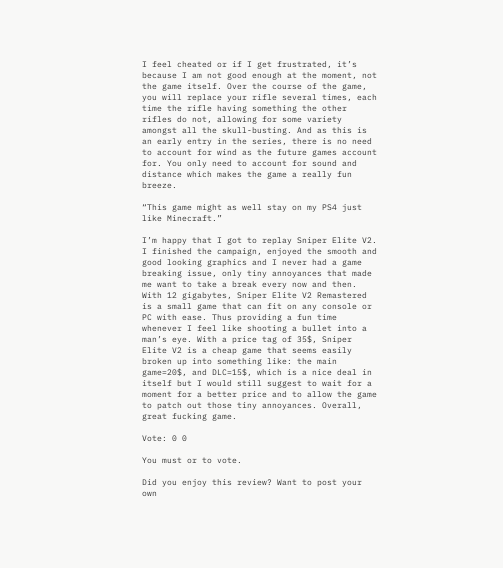I feel cheated or if I get frustrated, it’s because I am not good enough at the moment, not the game itself. Over the course of the game, you will replace your rifle several times, each time the rifle having something the other rifles do not, allowing for some variety amongst all the skull-busting. And as this is an early entry in the series, there is no need to account for wind as the future games account for. You only need to account for sound and distance which makes the game a really fun breeze.

“This game might as well stay on my PS4 just like Minecraft.”

I’m happy that I got to replay Sniper Elite V2. I finished the campaign, enjoyed the smooth and good looking graphics and I never had a game breaking issue, only tiny annoyances that made me want to take a break every now and then. With 12 gigabytes, Sniper Elite V2 Remastered is a small game that can fit on any console or PC with ease. Thus providing a fun time whenever I feel like shooting a bullet into a man’s eye. With a price tag of 35$, Sniper Elite V2 is a cheap game that seems easily broken up into something like: the main game=20$, and DLC=15$, which is a nice deal in itself but I would still suggest to wait for a moment for a better price and to allow the game to patch out those tiny annoyances. Overall, great fucking game.

Vote: 0 0

You must or to vote.

Did you enjoy this review? Want to post your own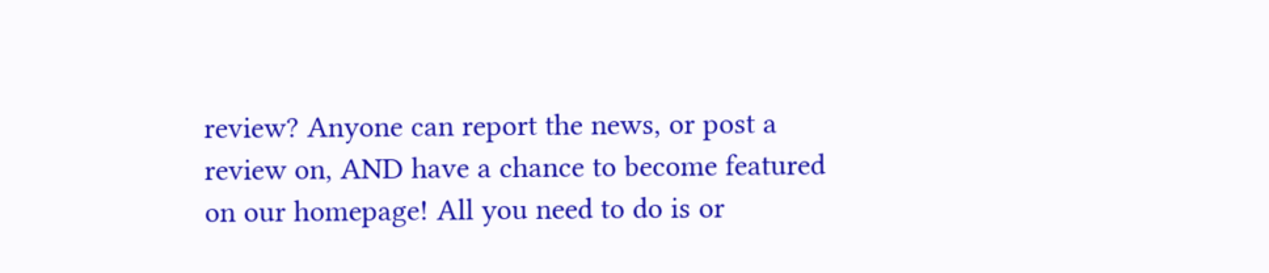review? Anyone can report the news, or post a review on, AND have a chance to become featured on our homepage! All you need to do is or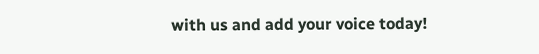with us and add your voice today!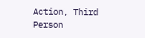Action, Third Person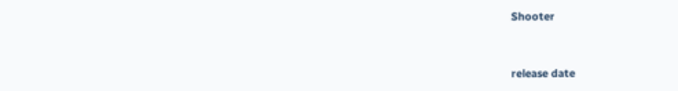Shooter



release date